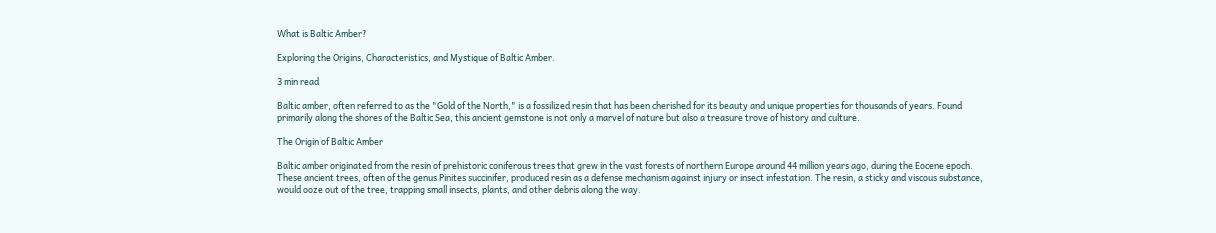What is Baltic Amber?

Exploring the Origins, Characteristics, and Mystique of Baltic Amber.

3 min read

Baltic amber, often referred to as the "Gold of the North," is a fossilized resin that has been cherished for its beauty and unique properties for thousands of years. Found primarily along the shores of the Baltic Sea, this ancient gemstone is not only a marvel of nature but also a treasure trove of history and culture.

The Origin of Baltic Amber

Baltic amber originated from the resin of prehistoric coniferous trees that grew in the vast forests of northern Europe around 44 million years ago, during the Eocene epoch. These ancient trees, often of the genus Pinites succinifer, produced resin as a defense mechanism against injury or insect infestation. The resin, a sticky and viscous substance, would ooze out of the tree, trapping small insects, plants, and other debris along the way.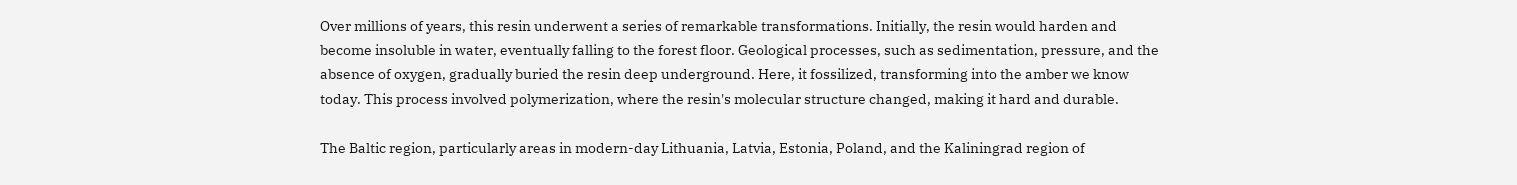Over millions of years, this resin underwent a series of remarkable transformations. Initially, the resin would harden and become insoluble in water, eventually falling to the forest floor. Geological processes, such as sedimentation, pressure, and the absence of oxygen, gradually buried the resin deep underground. Here, it fossilized, transforming into the amber we know today. This process involved polymerization, where the resin's molecular structure changed, making it hard and durable.

The Baltic region, particularly areas in modern-day Lithuania, Latvia, Estonia, Poland, and the Kaliningrad region of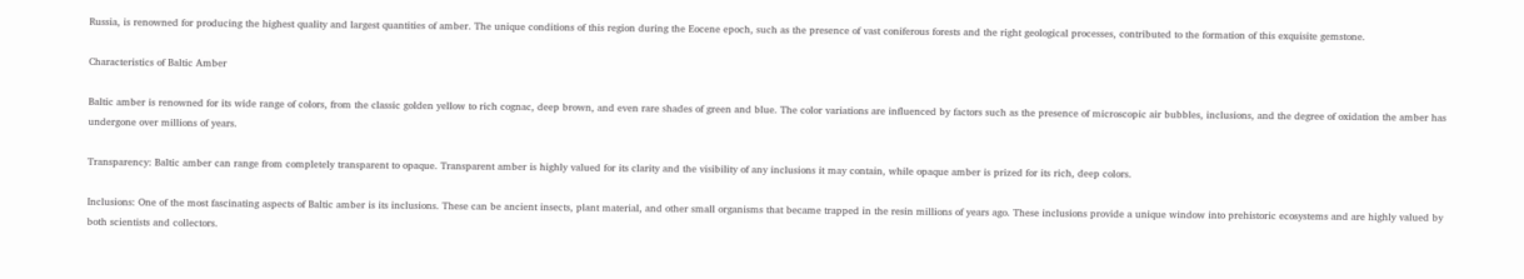Russia, is renowned for producing the highest quality and largest quantities of amber. The unique conditions of this region during the Eocene epoch, such as the presence of vast coniferous forests and the right geological processes, contributed to the formation of this exquisite gemstone.

Characteristics of Baltic Amber

Baltic amber is renowned for its wide range of colors, from the classic golden yellow to rich cognac, deep brown, and even rare shades of green and blue. The color variations are influenced by factors such as the presence of microscopic air bubbles, inclusions, and the degree of oxidation the amber has undergone over millions of years.

Transparency: Baltic amber can range from completely transparent to opaque. Transparent amber is highly valued for its clarity and the visibility of any inclusions it may contain, while opaque amber is prized for its rich, deep colors.

Inclusions: One of the most fascinating aspects of Baltic amber is its inclusions. These can be ancient insects, plant material, and other small organisms that became trapped in the resin millions of years ago. These inclusions provide a unique window into prehistoric ecosystems and are highly valued by both scientists and collectors.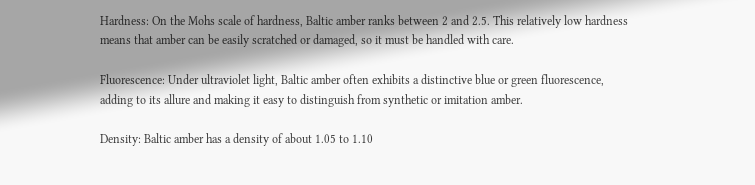Hardness: On the Mohs scale of hardness, Baltic amber ranks between 2 and 2.5. This relatively low hardness means that amber can be easily scratched or damaged, so it must be handled with care.

Fluorescence: Under ultraviolet light, Baltic amber often exhibits a distinctive blue or green fluorescence, adding to its allure and making it easy to distinguish from synthetic or imitation amber.

Density: Baltic amber has a density of about 1.05 to 1.10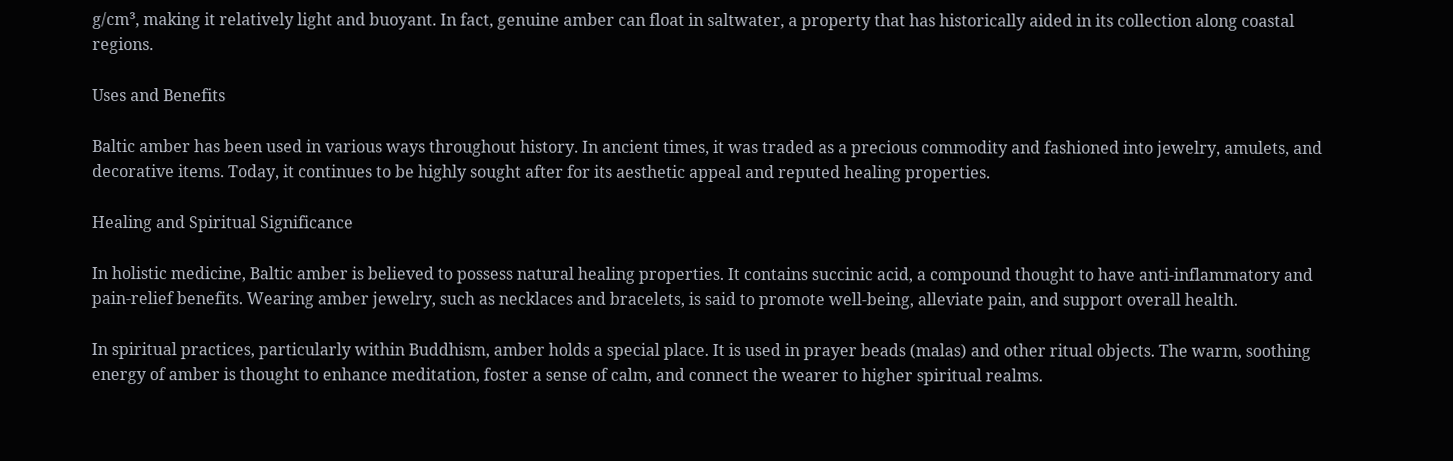g/cm³, making it relatively light and buoyant. In fact, genuine amber can float in saltwater, a property that has historically aided in its collection along coastal regions.

Uses and Benefits

Baltic amber has been used in various ways throughout history. In ancient times, it was traded as a precious commodity and fashioned into jewelry, amulets, and decorative items. Today, it continues to be highly sought after for its aesthetic appeal and reputed healing properties.

Healing and Spiritual Significance

In holistic medicine, Baltic amber is believed to possess natural healing properties. It contains succinic acid, a compound thought to have anti-inflammatory and pain-relief benefits. Wearing amber jewelry, such as necklaces and bracelets, is said to promote well-being, alleviate pain, and support overall health.

In spiritual practices, particularly within Buddhism, amber holds a special place. It is used in prayer beads (malas) and other ritual objects. The warm, soothing energy of amber is thought to enhance meditation, foster a sense of calm, and connect the wearer to higher spiritual realms.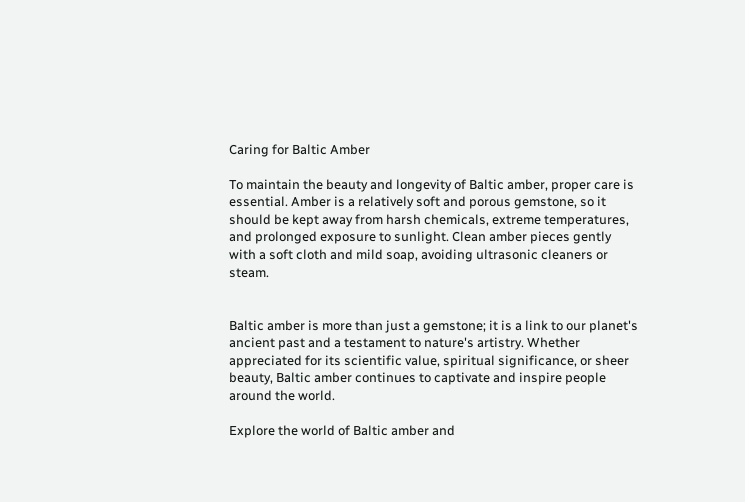Caring for Baltic Amber

To maintain the beauty and longevity of Baltic amber, proper care is essential. Amber is a relatively soft and porous gemstone, so it should be kept away from harsh chemicals, extreme temperatures, and prolonged exposure to sunlight. Clean amber pieces gently with a soft cloth and mild soap, avoiding ultrasonic cleaners or steam.


Baltic amber is more than just a gemstone; it is a link to our planet's ancient past and a testament to nature's artistry. Whether appreciated for its scientific value, spiritual significance, or sheer beauty, Baltic amber continues to captivate and inspire people around the world.

Explore the world of Baltic amber and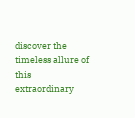discover the timeless allure of this extraordinary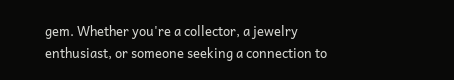gem. Whether you're a collector, a jewelry enthusiast, or someone seeking a connection to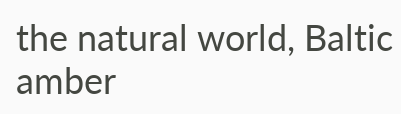the natural world, Baltic amber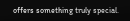offers something truly special.